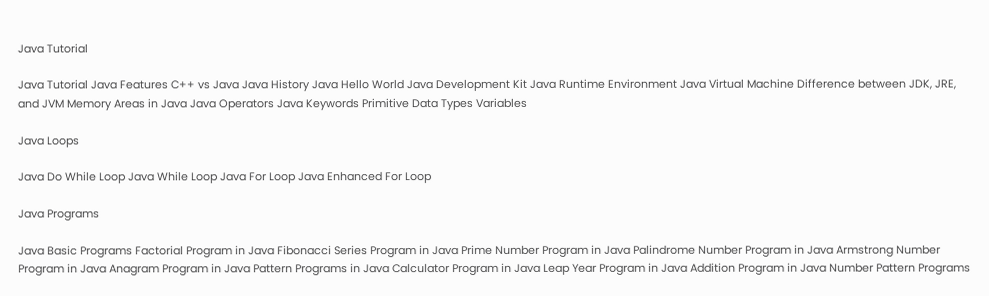Java Tutorial

Java Tutorial Java Features C++ vs Java Java History Java Hello World Java Development Kit Java Runtime Environment Java Virtual Machine Difference between JDK, JRE, and JVM Memory Areas in Java Java Operators Java Keywords Primitive Data Types Variables

Java Loops

Java Do While Loop Java While Loop Java For Loop Java Enhanced For Loop

Java Programs

Java Basic Programs Factorial Program in Java Fibonacci Series Program in Java Prime Number Program in Java Palindrome Number Program in Java Armstrong Number Program in Java Anagram Program in Java Pattern Programs in Java Calculator Program in Java Leap Year Program in Java Addition Program in Java Number Pattern Programs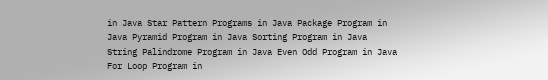in Java Star Pattern Programs in Java Package Program in Java Pyramid Program in Java Sorting Program in Java String Palindrome Program in Java Even Odd Program in Java For Loop Program in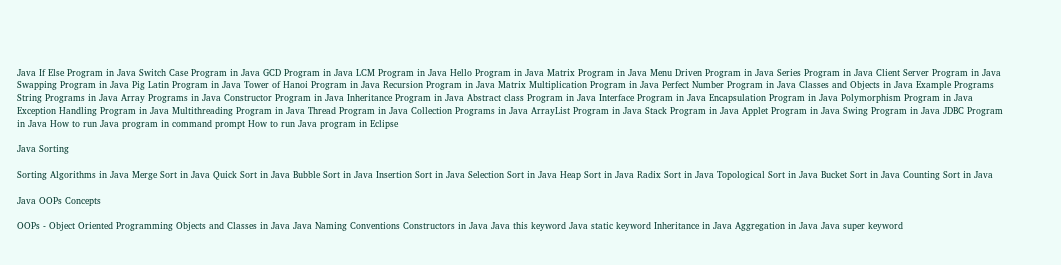Java If Else Program in Java Switch Case Program in Java GCD Program in Java LCM Program in Java Hello Program in Java Matrix Program in Java Menu Driven Program in Java Series Program in Java Client Server Program in Java Swapping Program in Java Pig Latin Program in Java Tower of Hanoi Program in Java Recursion Program in Java Matrix Multiplication Program in Java Perfect Number Program in Java Classes and Objects in Java Example Programs String Programs in Java Array Programs in Java Constructor Program in Java Inheritance Program in Java Abstract class Program in Java Interface Program in Java Encapsulation Program in Java Polymorphism Program in Java Exception Handling Program in Java Multithreading Program in Java Thread Program in Java Collection Programs in Java ArrayList Program in Java Stack Program in Java Applet Program in Java Swing Program in Java JDBC Program in Java How to run Java program in command prompt How to run Java program in Eclipse

Java Sorting

Sorting Algorithms in Java Merge Sort in Java Quick Sort in Java Bubble Sort in Java Insertion Sort in Java Selection Sort in Java Heap Sort in Java Radix Sort in Java Topological Sort in Java Bucket Sort in Java Counting Sort in Java

Java OOPs Concepts

OOPs - Object Oriented Programming Objects and Classes in Java Java Naming Conventions Constructors in Java Java this keyword Java static keyword Inheritance in Java Aggregation in Java Java super keyword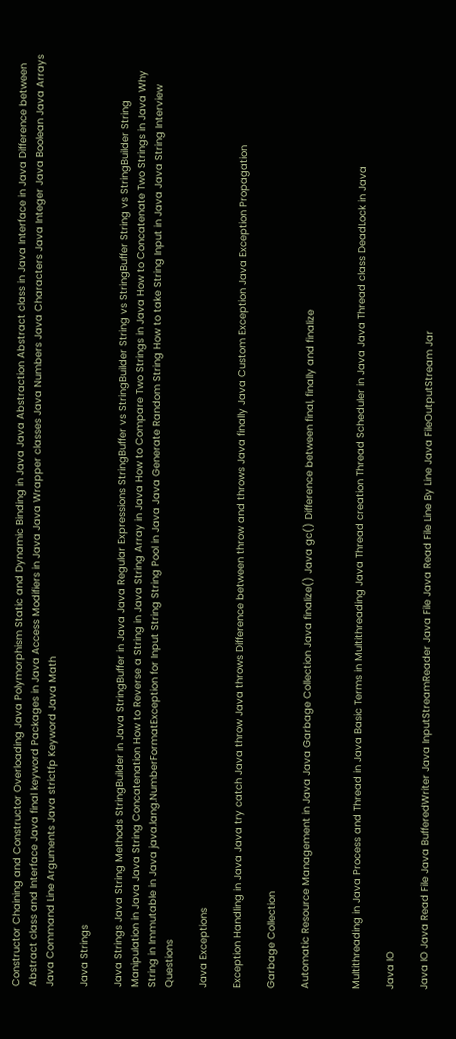Constructor Chaining and Constructor Overloading Java Polymorphism Static and Dynamic Binding in Java Java Abstraction Abstract class in Java Interface in Java Difference between Abstract class and Interface Java final keyword Packages in Java Access Modifiers in Java Java Wrapper classes Java Numbers Java Characters Java Integer Java Boolean Java Arrays Java Command Line Arguments Java strictfp Keyword Java Math

Java Strings

Java Strings Java String Methods StringBuilder in Java StringBuffer in Java Java Regular Expressions StringBuffer vs StringBuilder String vs StringBuffer String vs StringBuilder String Manipulation in Java Java String Concatenation How to Reverse a String in Java String Array in Java How to Compare Two Strings in Java How to Concatenate Two Strings in Java Why String in Immutable in Java java.lang.NumberFormatException for Input String String Pool in Java Java Generate Random String How to take String Input in Java Java String Interview Questions

Java Exceptions

Exception Handling in Java Java try catch Java throw Java throws Difference between throw and throws Java finally Java Custom Exception Java Exception Propagation

Garbage Collection

Automatic Resource Management in Java Java Garbage Collection Java finalize() Java gc() Difference between final, finally and finalize


Multithreading in Java Process and Thread in Java Basic Terms in Multithreading Java Thread creation Thread Scheduler in Java Java Thread class DeadLock in Java

Java IO

Java IO Java Read File Java BufferedWriter Java InputStreamReader Java File Java Read File Line By Line Java FileOutputStream Jar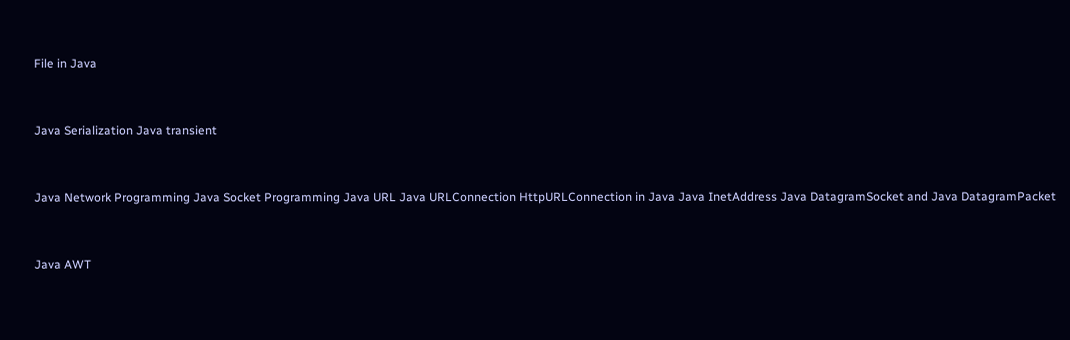File in Java


Java Serialization Java transient


Java Network Programming Java Socket Programming Java URL Java URLConnection HttpURLConnection in Java Java InetAddress Java DatagramSocket and Java DatagramPacket


Java AWT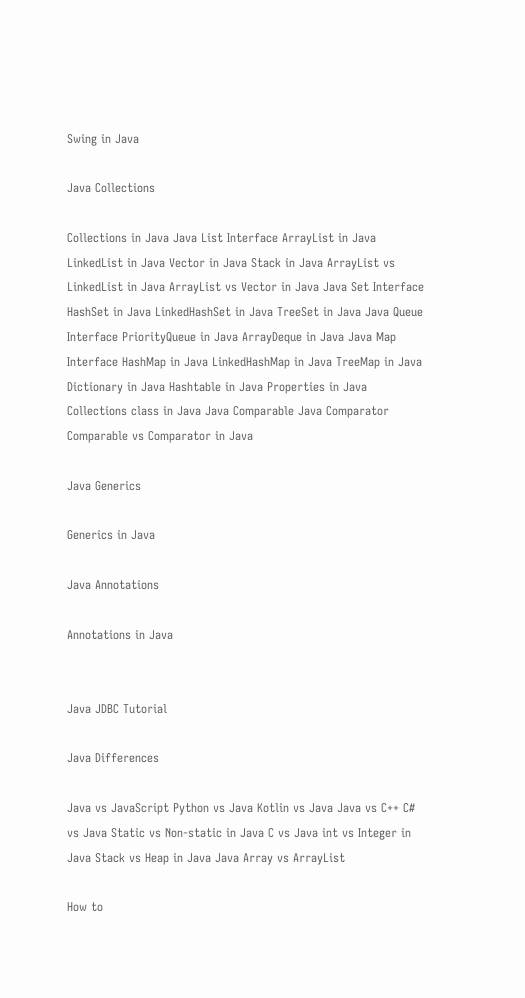Swing in Java

Java Collections

Collections in Java Java List Interface ArrayList in Java LinkedList in Java Vector in Java Stack in Java ArrayList vs LinkedList in Java ArrayList vs Vector in Java Java Set Interface HashSet in Java LinkedHashSet in Java TreeSet in Java Java Queue Interface PriorityQueue in Java ArrayDeque in Java Java Map Interface HashMap in Java LinkedHashMap in Java TreeMap in Java Dictionary in Java Hashtable in Java Properties in Java Collections class in Java Java Comparable Java Comparator Comparable vs Comparator in Java

Java Generics

Generics in Java

Java Annotations

Annotations in Java


Java JDBC Tutorial

Java Differences

Java vs JavaScript Python vs Java Kotlin vs Java Java vs C++ C# vs Java Static vs Non-static in Java C vs Java int vs Integer in Java Stack vs Heap in Java Java Array vs ArrayList

How to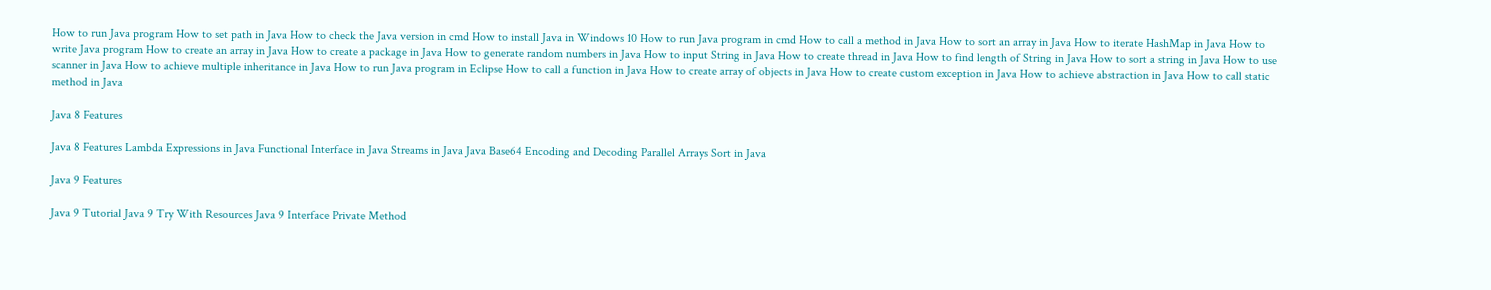How to run Java program How to set path in Java How to check the Java version in cmd How to install Java in Windows 10 How to run Java program in cmd How to call a method in Java How to sort an array in Java How to iterate HashMap in Java How to write Java program How to create an array in Java How to create a package in Java How to generate random numbers in Java How to input String in Java How to create thread in Java How to find length of String in Java How to sort a string in Java How to use scanner in Java How to achieve multiple inheritance in Java How to run Java program in Eclipse How to call a function in Java How to create array of objects in Java How to create custom exception in Java How to achieve abstraction in Java How to call static method in Java

Java 8 Features

Java 8 Features Lambda Expressions in Java Functional Interface in Java Streams in Java Java Base64 Encoding and Decoding Parallel Arrays Sort in Java

Java 9 Features

Java 9 Tutorial Java 9 Try With Resources Java 9 Interface Private Method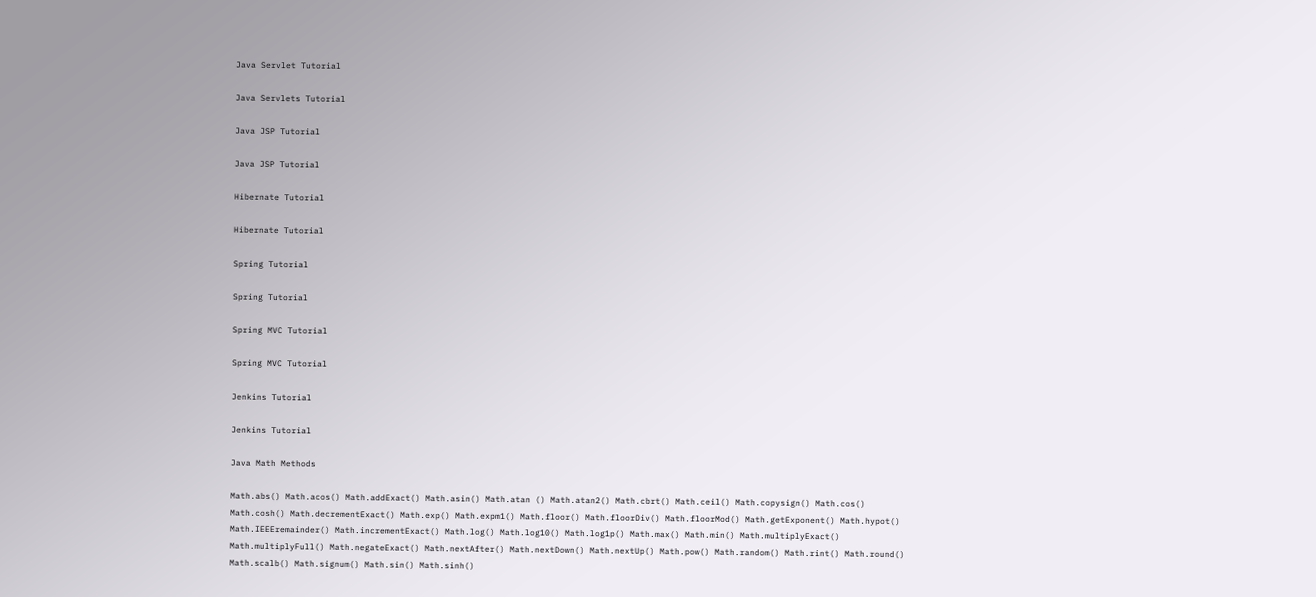Java Servlet Tutorial

Java Servlets Tutorial

Java JSP Tutorial

Java JSP Tutorial

Hibernate Tutorial

Hibernate Tutorial

Spring Tutorial

Spring Tutorial

Spring MVC Tutorial

Spring MVC Tutorial

Jenkins Tutorial

Jenkins Tutorial

Java Math Methods

Math.abs() Math.acos() Math.addExact() Math.asin() Math.atan () Math.atan2() Math.cbrt() Math.ceil() Math.copysign() Math.cos() Math.cosh() Math.decrementExact() Math.exp() Math.expm1() Math.floor() Math.floorDiv() Math.floorMod() Math.getExponent() Math.hypot() Math.IEEEremainder() Math.incrementExact() Math.log() Math.log10() Math.log1p() Math.max() Math.min() Math.multiplyExact() Math.multiplyFull() Math.negateExact() Math.nextAfter() Math.nextDown() Math.nextUp() Math.pow() Math.random() Math.rint() Math.round() Math.scalb() Math.signum() Math.sin() Math.sinh()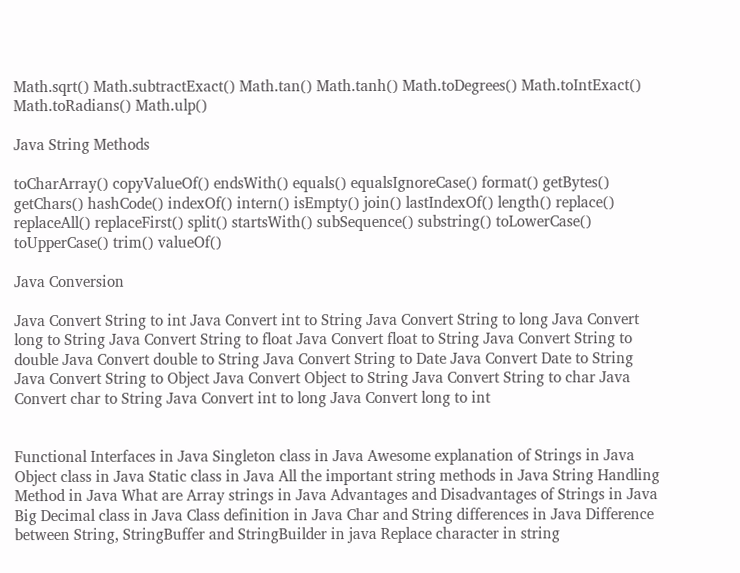Math.sqrt() Math.subtractExact() Math.tan() Math.tanh() Math.toDegrees() Math.toIntExact() Math.toRadians() Math.ulp()

Java String Methods

toCharArray() copyValueOf() endsWith() equals() equalsIgnoreCase() format() getBytes() getChars() hashCode() indexOf() intern() isEmpty() join() lastIndexOf() length() replace() replaceAll() replaceFirst() split() startsWith() subSequence() substring() toLowerCase() toUpperCase() trim() valueOf()

Java Conversion

Java Convert String to int Java Convert int to String Java Convert String to long Java Convert long to String Java Convert String to float Java Convert float to String Java Convert String to double Java Convert double to String Java Convert String to Date Java Convert Date to String Java Convert String to Object Java Convert Object to String Java Convert String to char Java Convert char to String Java Convert int to long Java Convert long to int


Functional Interfaces in Java Singleton class in Java Awesome explanation of Strings in Java Object class in Java Static class in Java All the important string methods in Java String Handling Method in Java What are Array strings in Java Advantages and Disadvantages of Strings in Java Big Decimal class in Java Class definition in Java Char and String differences in Java Difference between String, StringBuffer and StringBuilder in java Replace character in string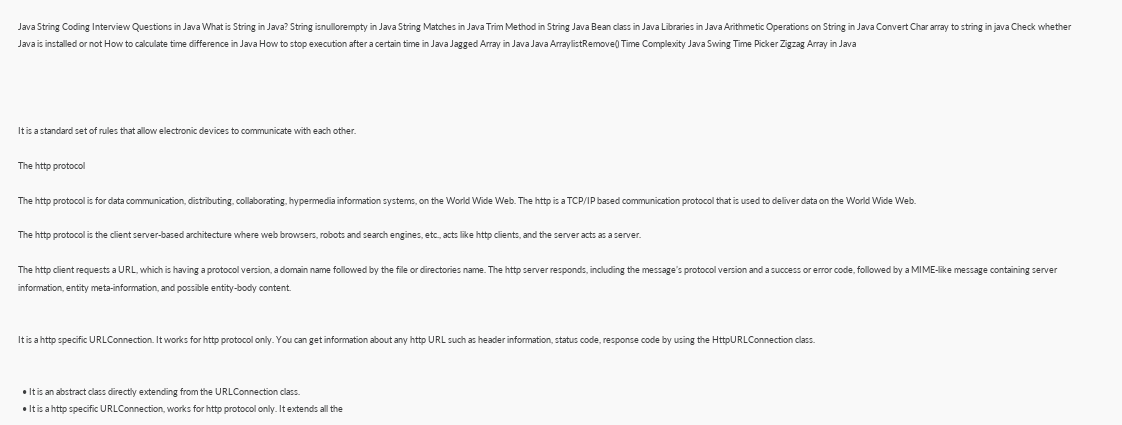Java String Coding Interview Questions in Java What is String in Java? String isnullorempty in Java String Matches in Java Trim Method in String Java Bean class in Java Libraries in Java Arithmetic Operations on String in Java Convert Char array to string in java Check whether Java is installed or not How to calculate time difference in Java How to stop execution after a certain time in Java Jagged Array in Java Java ArraylistRemove() Time Complexity Java Swing Time Picker Zigzag Array in Java




It is a standard set of rules that allow electronic devices to communicate with each other.

The http protocol

The http protocol is for data communication, distributing, collaborating, hypermedia information systems, on the World Wide Web. The http is a TCP/IP based communication protocol that is used to deliver data on the World Wide Web.

The http protocol is the client server-based architecture where web browsers, robots and search engines, etc., acts like http clients, and the server acts as a server.

The http client requests a URL, which is having a protocol version, a domain name followed by the file or directories name. The http server responds, including the message’s protocol version and a success or error code, followed by a MIME-like message containing server information, entity meta-information, and possible entity-body content.


It is a http specific URLConnection. It works for http protocol only. You can get information about any http URL such as header information, status code, response code by using the HttpURLConnection class.


  • It is an abstract class directly extending from the URLConnection class.
  • It is a http specific URLConnection, works for http protocol only. It extends all the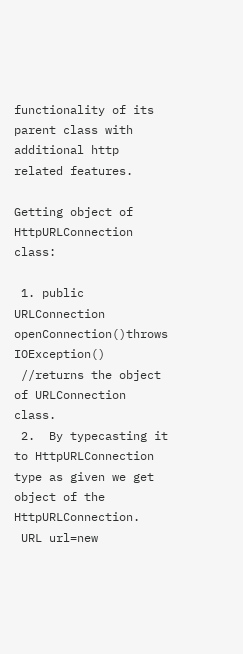functionality of its parent class with additional http related features.

Getting object of HttpURLConnection class:

 1. public URLConnection openConnection()throws IOException()
 //returns the object of URLConnection class.
 2.  By typecasting it to HttpURLConnection type as given we get object of the HttpURLConnection.
 URL url=new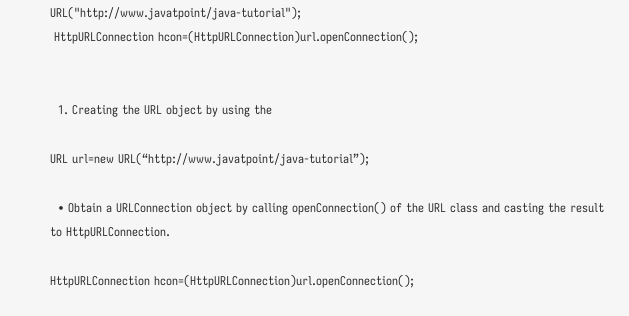URL("http://www.javatpoint/java-tutorial");
 HttpURLConnection hcon=(HttpURLConnection)url.openConnection();


  1. Creating the URL object by using the

URL url=new URL(“http://www.javatpoint/java-tutorial”);

  • Obtain a URLConnection object by calling openConnection() of the URL class and casting the result to HttpURLConnection.

HttpURLConnection hcon=(HttpURLConnection)url.openConnection();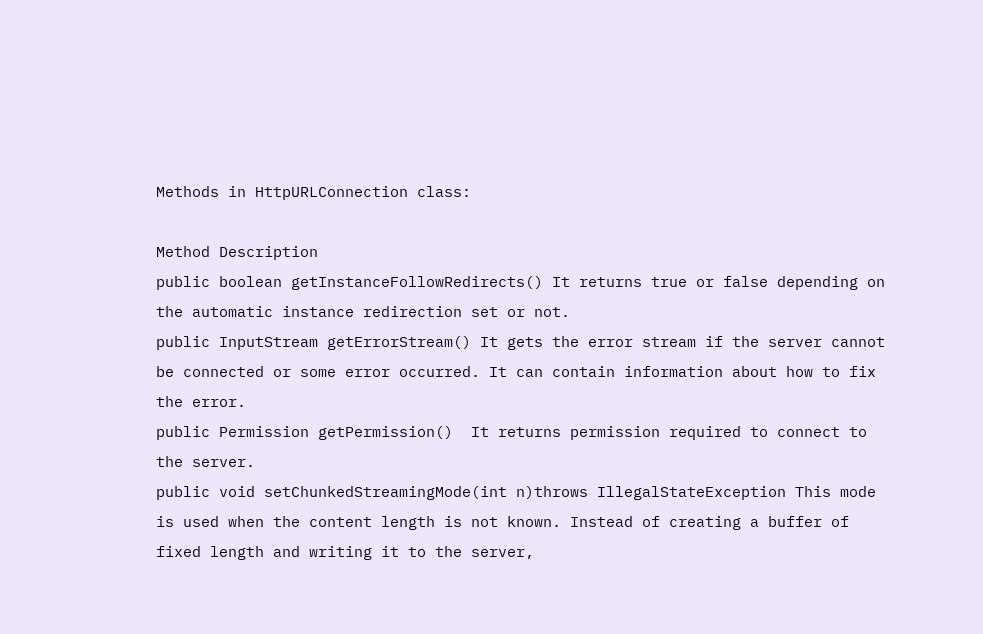Methods in HttpURLConnection class:

Method Description
public boolean getInstanceFollowRedirects() It returns true or false depending on the automatic instance redirection set or not.
public InputStream getErrorStream() It gets the error stream if the server cannot be connected or some error occurred. It can contain information about how to fix the error.
public Permission getPermission()  It returns permission required to connect to the server.
public void setChunkedStreamingMode(int n)throws IllegalStateException This mode is used when the content length is not known. Instead of creating a buffer of fixed length and writing it to the server,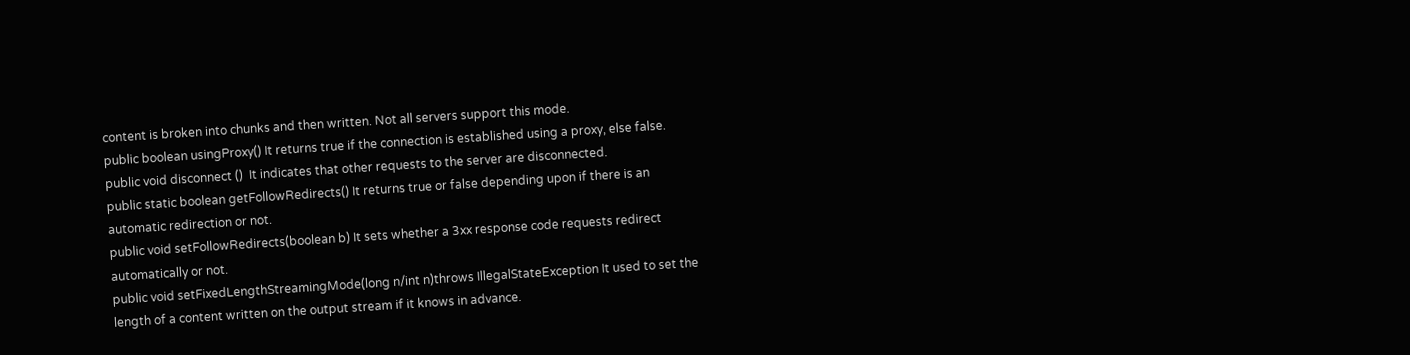content is broken into chunks and then written. Not all servers support this mode.
public boolean usingProxy() It returns true if the connection is established using a proxy, else false.
public void disconnect ()  It indicates that other requests to the server are disconnected.
public static boolean getFollowRedirects() It returns true or false depending upon if there is an automatic redirection or not.
public void setFollowRedirects(boolean b) It sets whether a 3xx response code requests redirect automatically or not.
public void setFixedLengthStreamingMode(long n/int n)throws IllegalStateException It used to set the length of a content written on the output stream if it knows in advance.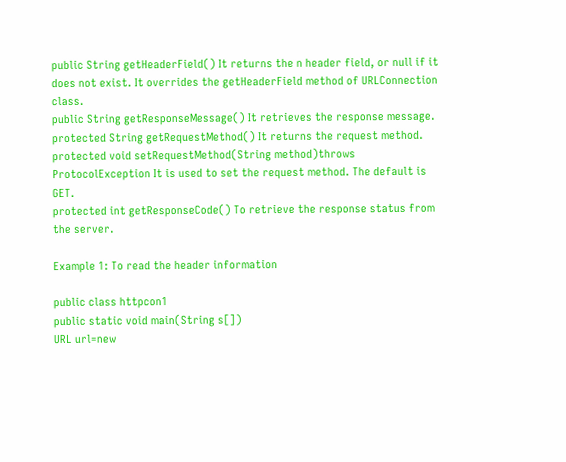public String getHeaderField() It returns the n header field, or null if it does not exist. It overrides the getHeaderField method of URLConnection class.
public String getResponseMessage() It retrieves the response message.
protected String getRequestMethod() It returns the request method.
protected void setRequestMethod(String method)throws ProtocolException It is used to set the request method. The default is GET.
protected int getResponseCode() To retrieve the response status from the server.

Example 1: To read the header information

public class httpcon1
public static void main(String s[])
URL url=new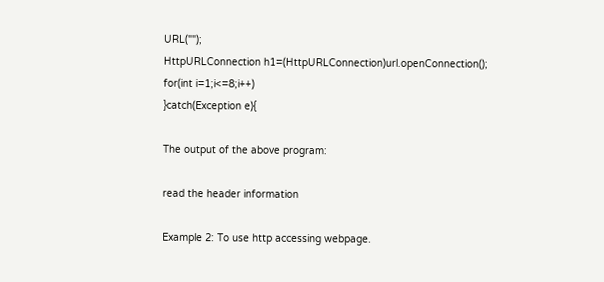URL("");
HttpURLConnection h1=(HttpURLConnection)url.openConnection();
for(int i=1;i<=8;i++)
}catch(Exception e){

The output of the above program:

read the header information

Example 2: To use http accessing webpage.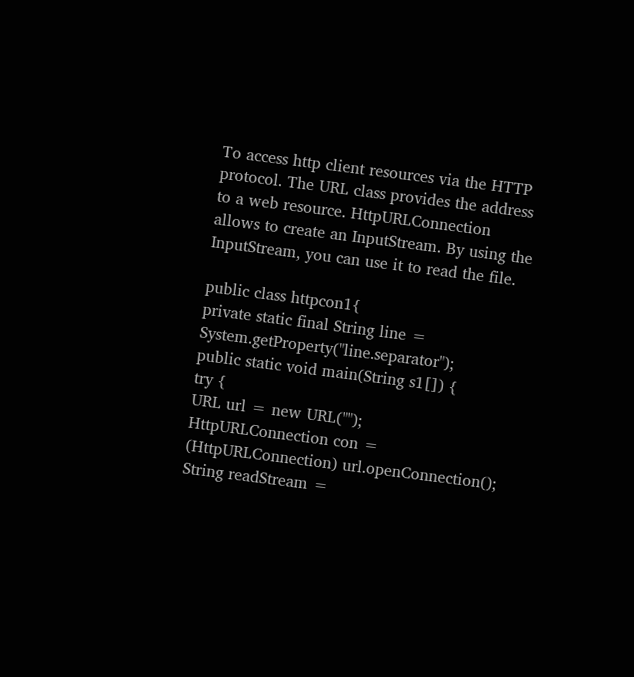To access http client resources via the HTTP protocol. The URL class provides the address to a web resource. HttpURLConnection allows to create an InputStream. By using the InputStream, you can use it to read the file.

public class httpcon1{
private static final String line = System.getProperty("line.separator");
public static void main(String s1[]) {
try {
URL url = new URL("");
HttpURLConnection con = (HttpURLConnection) url.openConnection();
String readStream =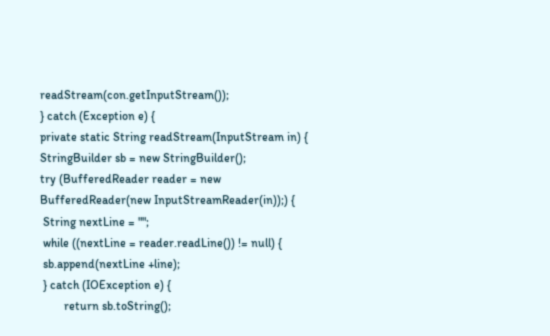readStream(con.getInputStream());
} catch (Exception e) {
private static String readStream(InputStream in) {
StringBuilder sb = new StringBuilder();
try (BufferedReader reader = new BufferedReader(new InputStreamReader(in));) {
 String nextLine = "";
 while ((nextLine = reader.readLine()) != null) {
 sb.append(nextLine +line);
 } catch (IOException e) {
        return sb.toString();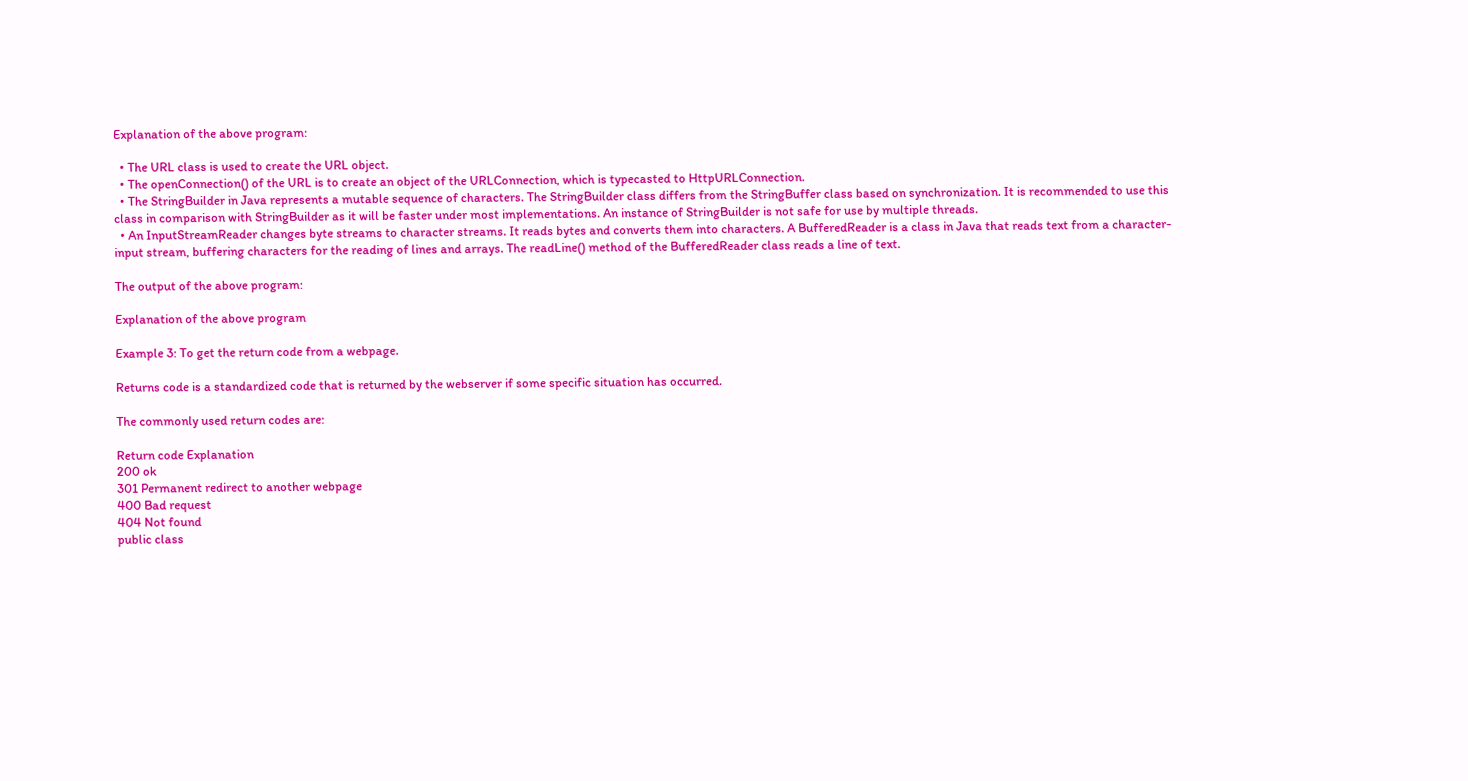Explanation of the above program:

  • The URL class is used to create the URL object.
  • The openConnection() of the URL is to create an object of the URLConnection, which is typecasted to HttpURLConnection.
  • The StringBuilder in Java represents a mutable sequence of characters. The StringBuilder class differs from the StringBuffer class based on synchronization. It is recommended to use this class in comparison with StringBuilder as it will be faster under most implementations. An instance of StringBuilder is not safe for use by multiple threads.
  • An InputStreamReader changes byte streams to character streams. It reads bytes and converts them into characters. A BufferedReader is a class in Java that reads text from a character-input stream, buffering characters for the reading of lines and arrays. The readLine() method of the BufferedReader class reads a line of text.

The output of the above program:

Explanation of the above program

Example 3: To get the return code from a webpage.

Returns code is a standardized code that is returned by the webserver if some specific situation has occurred.

The commonly used return codes are:

Return code Explanation
200 ok
301 Permanent redirect to another webpage
400 Bad request
404 Not found
public class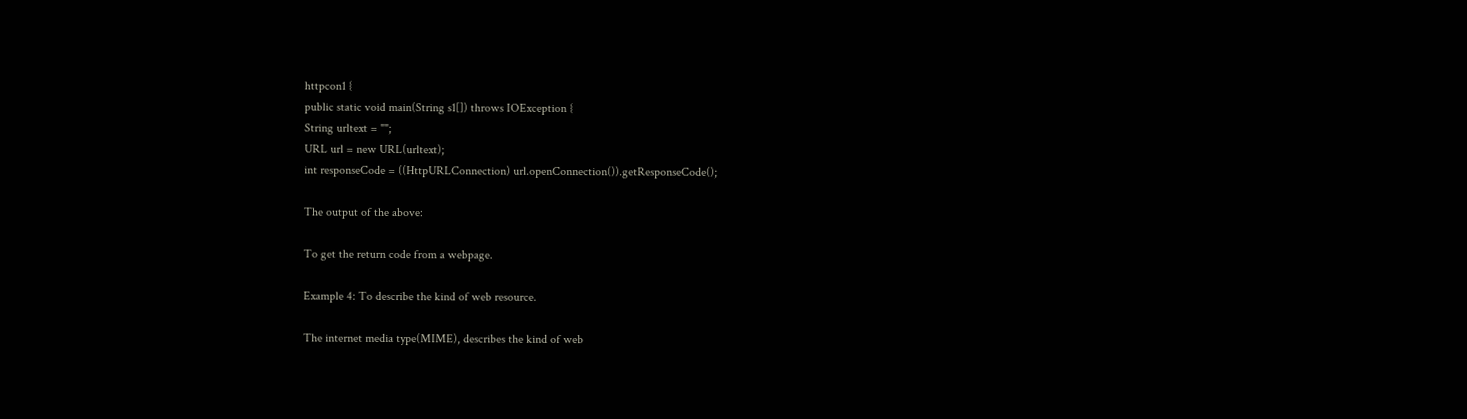httpcon1 {
public static void main(String s1[]) throws IOException {
String urltext = "";
URL url = new URL(urltext);
int responseCode = ((HttpURLConnection) url.openConnection()).getResponseCode();

The output of the above:

To get the return code from a webpage.

Example 4: To describe the kind of web resource.

The internet media type(MIME), describes the kind of web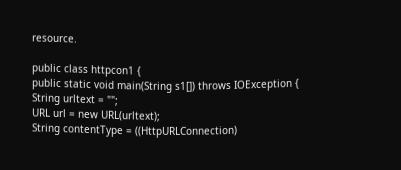resource.

public class httpcon1 {
public static void main(String s1[]) throws IOException {
String urltext = "";
URL url = new URL(urltext);
String contentType = ((HttpURLConnection)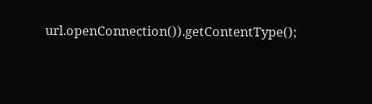url.openConnection()).getContentType();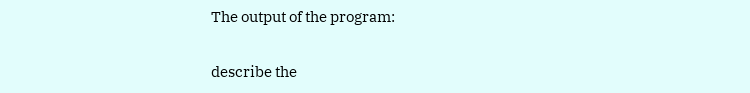The output of the program:

describe the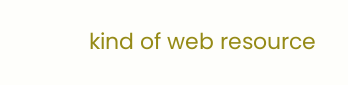kind of web resource